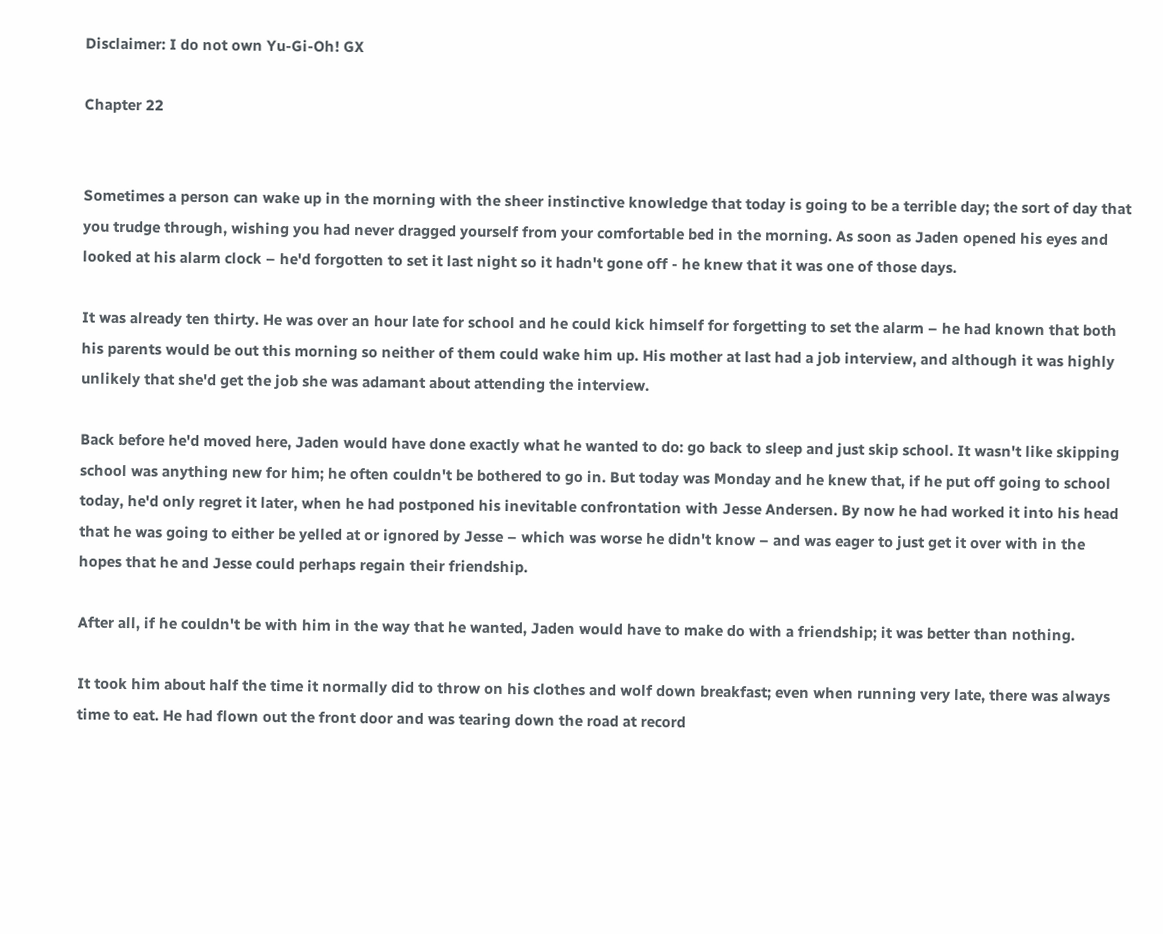Disclaimer: I do not own Yu-Gi-Oh! GX

Chapter 22


Sometimes a person can wake up in the morning with the sheer instinctive knowledge that today is going to be a terrible day; the sort of day that you trudge through, wishing you had never dragged yourself from your comfortable bed in the morning. As soon as Jaden opened his eyes and looked at his alarm clock – he'd forgotten to set it last night so it hadn't gone off - he knew that it was one of those days.

It was already ten thirty. He was over an hour late for school and he could kick himself for forgetting to set the alarm – he had known that both his parents would be out this morning so neither of them could wake him up. His mother at last had a job interview, and although it was highly unlikely that she'd get the job she was adamant about attending the interview.

Back before he'd moved here, Jaden would have done exactly what he wanted to do: go back to sleep and just skip school. It wasn't like skipping school was anything new for him; he often couldn't be bothered to go in. But today was Monday and he knew that, if he put off going to school today, he'd only regret it later, when he had postponed his inevitable confrontation with Jesse Andersen. By now he had worked it into his head that he was going to either be yelled at or ignored by Jesse – which was worse he didn't know – and was eager to just get it over with in the hopes that he and Jesse could perhaps regain their friendship.

After all, if he couldn't be with him in the way that he wanted, Jaden would have to make do with a friendship; it was better than nothing.

It took him about half the time it normally did to throw on his clothes and wolf down breakfast; even when running very late, there was always time to eat. He had flown out the front door and was tearing down the road at record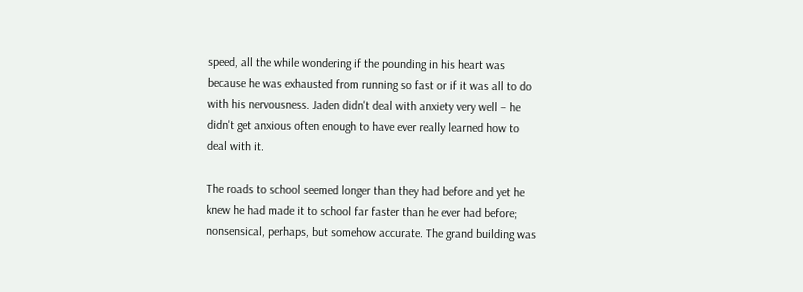speed, all the while wondering if the pounding in his heart was because he was exhausted from running so fast or if it was all to do with his nervousness. Jaden didn't deal with anxiety very well – he didn't get anxious often enough to have ever really learned how to deal with it.

The roads to school seemed longer than they had before and yet he knew he had made it to school far faster than he ever had before; nonsensical, perhaps, but somehow accurate. The grand building was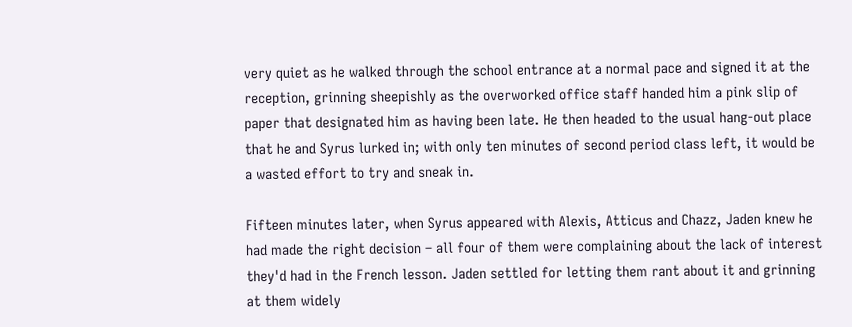very quiet as he walked through the school entrance at a normal pace and signed it at the reception, grinning sheepishly as the overworked office staff handed him a pink slip of paper that designated him as having been late. He then headed to the usual hang-out place that he and Syrus lurked in; with only ten minutes of second period class left, it would be a wasted effort to try and sneak in.

Fifteen minutes later, when Syrus appeared with Alexis, Atticus and Chazz, Jaden knew he had made the right decision – all four of them were complaining about the lack of interest they'd had in the French lesson. Jaden settled for letting them rant about it and grinning at them widely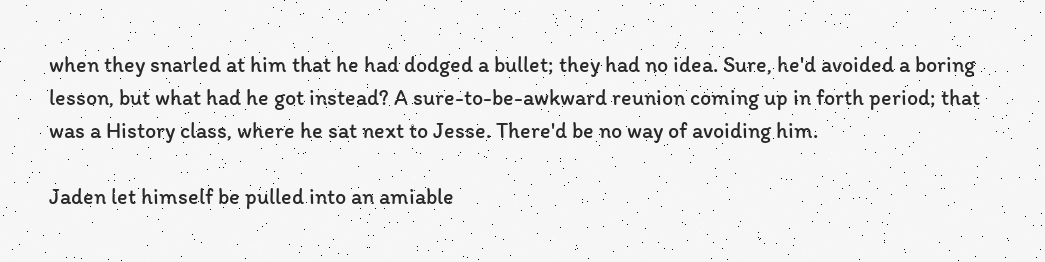when they snarled at him that he had dodged a bullet; they had no idea. Sure, he'd avoided a boring lesson, but what had he got instead? A sure-to-be-awkward reunion coming up in forth period; that was a History class, where he sat next to Jesse. There'd be no way of avoiding him.

Jaden let himself be pulled into an amiable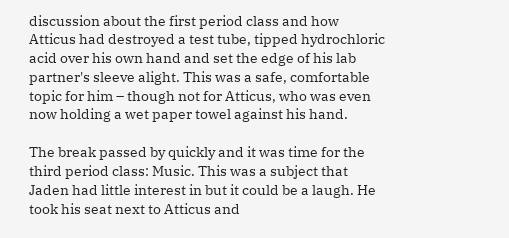discussion about the first period class and how Atticus had destroyed a test tube, tipped hydrochloric acid over his own hand and set the edge of his lab partner's sleeve alight. This was a safe, comfortable topic for him – though not for Atticus, who was even now holding a wet paper towel against his hand.

The break passed by quickly and it was time for the third period class: Music. This was a subject that Jaden had little interest in but it could be a laugh. He took his seat next to Atticus and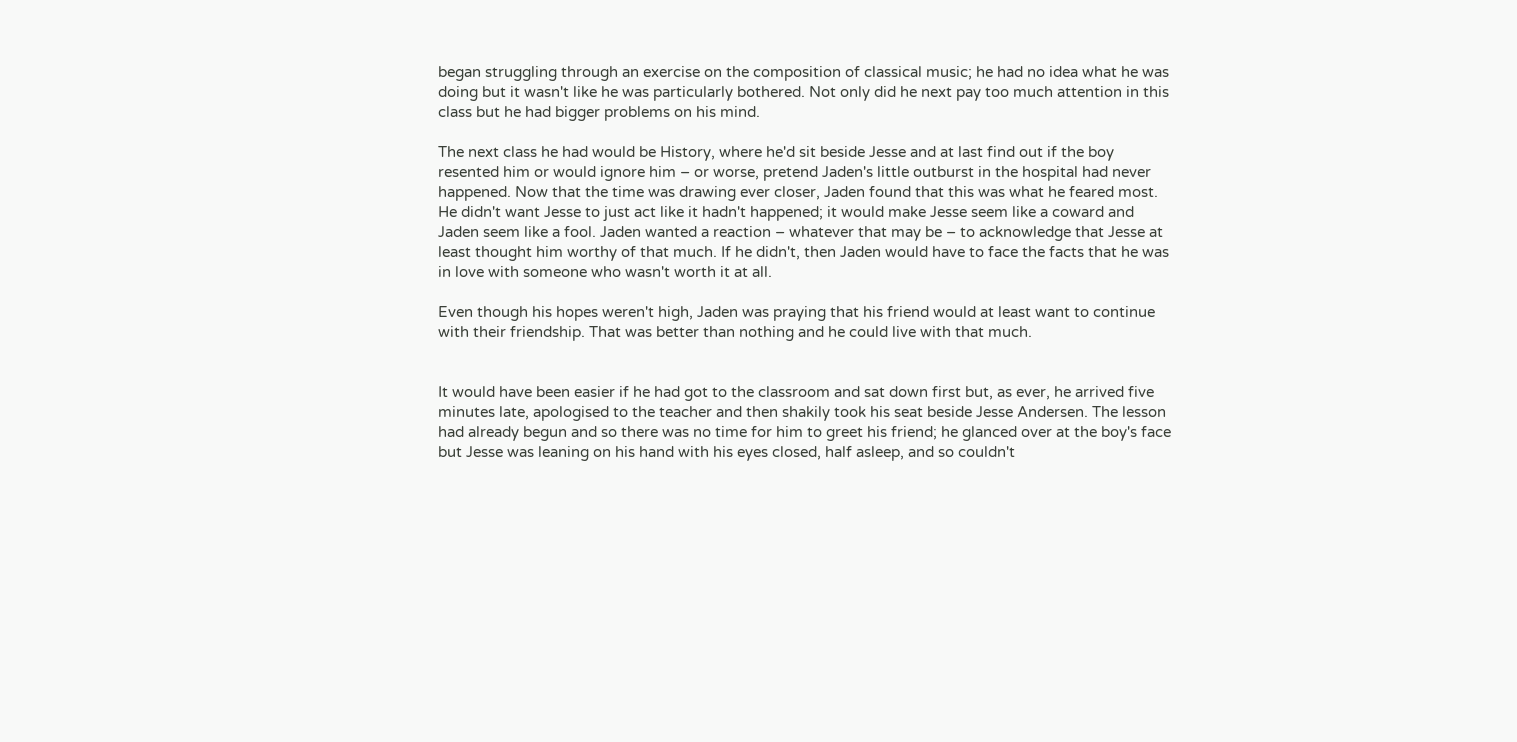began struggling through an exercise on the composition of classical music; he had no idea what he was doing but it wasn't like he was particularly bothered. Not only did he next pay too much attention in this class but he had bigger problems on his mind.

The next class he had would be History, where he'd sit beside Jesse and at last find out if the boy resented him or would ignore him – or worse, pretend Jaden's little outburst in the hospital had never happened. Now that the time was drawing ever closer, Jaden found that this was what he feared most. He didn't want Jesse to just act like it hadn't happened; it would make Jesse seem like a coward and Jaden seem like a fool. Jaden wanted a reaction – whatever that may be – to acknowledge that Jesse at least thought him worthy of that much. If he didn't, then Jaden would have to face the facts that he was in love with someone who wasn't worth it at all.

Even though his hopes weren't high, Jaden was praying that his friend would at least want to continue with their friendship. That was better than nothing and he could live with that much.


It would have been easier if he had got to the classroom and sat down first but, as ever, he arrived five minutes late, apologised to the teacher and then shakily took his seat beside Jesse Andersen. The lesson had already begun and so there was no time for him to greet his friend; he glanced over at the boy's face but Jesse was leaning on his hand with his eyes closed, half asleep, and so couldn't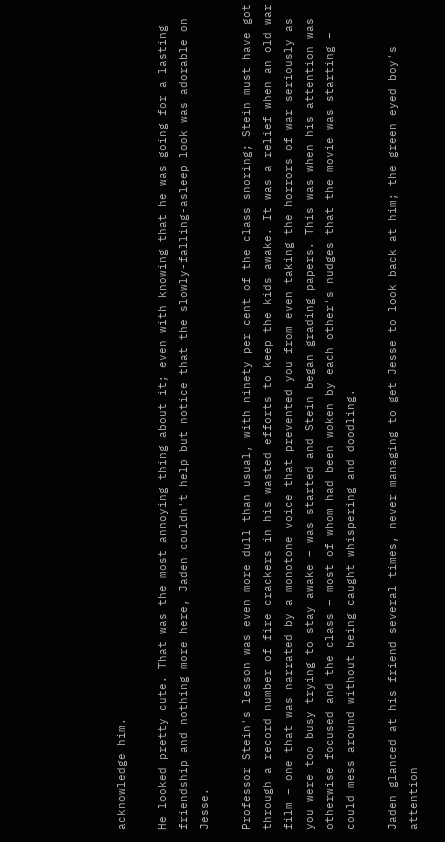acknowledge him.

He looked pretty cute. That was the most annoying thing about it; even with knowing that he was going for a lasting friendship and nothing more here, Jaden couldn't help but notice that the slowly-falling-asleep look was adorable on Jesse.

Professor Stein's lesson was even more dull than usual, with ninety per cent of the class snoring; Stein must have got through a record number of fire crackers in his wasted efforts to keep the kids awake. It was a relief when an old war film – one that was narrated by a monotone voice that prevented you from even taking the horrors of war seriously as you were too busy trying to stay awake – was started and Stein began grading papers. This was when his attention was otherwise focused and the class – most of whom had been woken by each other's nudges that the movie was starting – could mess around without being caught whispering and doodling.

Jaden glanced at his friend several times, never managing to get Jesse to look back at him; the green eyed boy's attention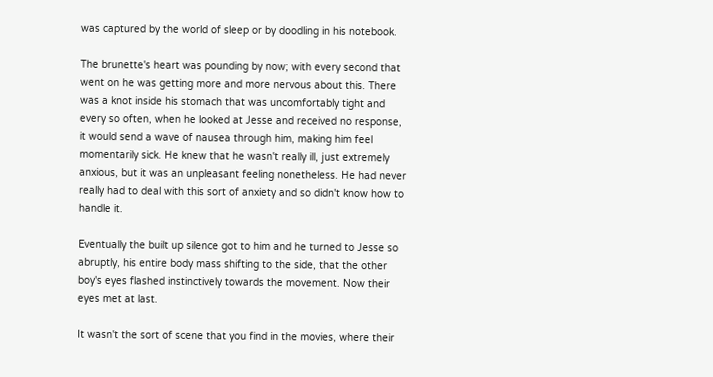was captured by the world of sleep or by doodling in his notebook.

The brunette's heart was pounding by now; with every second that went on he was getting more and more nervous about this. There was a knot inside his stomach that was uncomfortably tight and every so often, when he looked at Jesse and received no response, it would send a wave of nausea through him, making him feel momentarily sick. He knew that he wasn't really ill, just extremely anxious, but it was an unpleasant feeling nonetheless. He had never really had to deal with this sort of anxiety and so didn't know how to handle it.

Eventually the built up silence got to him and he turned to Jesse so abruptly, his entire body mass shifting to the side, that the other boy's eyes flashed instinctively towards the movement. Now their eyes met at last.

It wasn't the sort of scene that you find in the movies, where their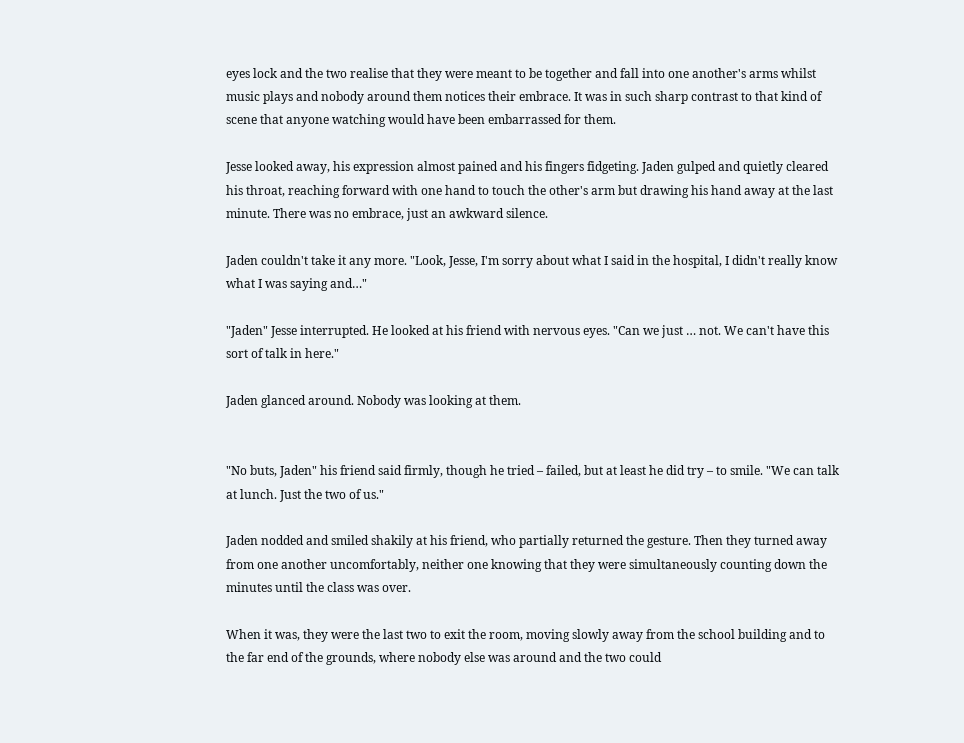eyes lock and the two realise that they were meant to be together and fall into one another's arms whilst music plays and nobody around them notices their embrace. It was in such sharp contrast to that kind of scene that anyone watching would have been embarrassed for them.

Jesse looked away, his expression almost pained and his fingers fidgeting. Jaden gulped and quietly cleared his throat, reaching forward with one hand to touch the other's arm but drawing his hand away at the last minute. There was no embrace, just an awkward silence.

Jaden couldn't take it any more. "Look, Jesse, I'm sorry about what I said in the hospital, I didn't really know what I was saying and…"

"Jaden" Jesse interrupted. He looked at his friend with nervous eyes. "Can we just … not. We can't have this sort of talk in here."

Jaden glanced around. Nobody was looking at them.


"No buts, Jaden" his friend said firmly, though he tried – failed, but at least he did try – to smile. "We can talk at lunch. Just the two of us."

Jaden nodded and smiled shakily at his friend, who partially returned the gesture. Then they turned away from one another uncomfortably, neither one knowing that they were simultaneously counting down the minutes until the class was over.

When it was, they were the last two to exit the room, moving slowly away from the school building and to the far end of the grounds, where nobody else was around and the two could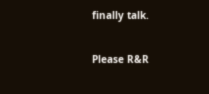finally talk.

Please R&R